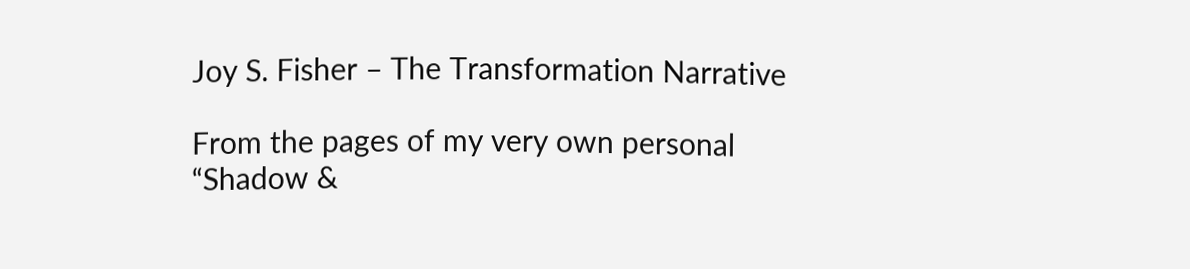Joy S. Fisher – The Transformation Narrative

From the pages of my very own personal “Shadow &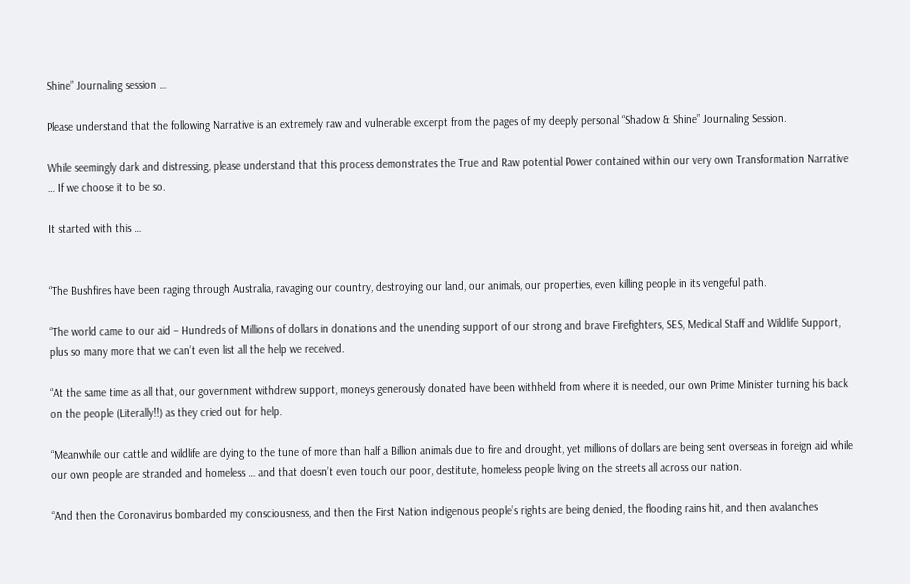Shine” Journaling session …

Please understand that the following Narrative is an extremely raw and vulnerable excerpt from the pages of my deeply personal “Shadow & Shine” Journaling Session.

While seemingly dark and distressing, please understand that this process demonstrates the True and Raw potential Power contained within our very own Transformation Narrative … If we choose it to be so.

It started with this …


“The Bushfires have been raging through Australia, ravaging our country, destroying our land, our animals, our properties, even killing people in its vengeful path.

“The world came to our aid – Hundreds of Millions of dollars in donations and the unending support of our strong and brave Firefighters, SES, Medical Staff and Wildlife Support, plus so many more that we can’t even list all the help we received.

“At the same time as all that, our government withdrew support, moneys generously donated have been withheld from where it is needed, our own Prime Minister turning his back on the people (Literally!!) as they cried out for help.

“Meanwhile our cattle and wildlife are dying to the tune of more than half a Billion animals due to fire and drought, yet millions of dollars are being sent overseas in foreign aid while our own people are stranded and homeless … and that doesn’t even touch our poor, destitute, homeless people living on the streets all across our nation.

“And then the Coronavirus bombarded my consciousness, and then the First Nation indigenous people’s rights are being denied, the flooding rains hit, and then avalanches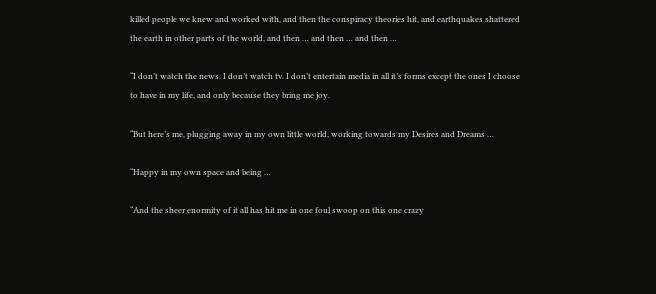killed people we knew and worked with, and then the conspiracy theories hit, and earthquakes shattered the earth in other parts of the world, and then … and then … and then …

“I don’t watch the news. I don’t watch tv. I don’t entertain media in all it’s forms except the ones I choose to have in my life, and only because they bring me joy.

“But here’s me, plugging away in my own little world, working towards my Desires and Dreams …

“Happy in my own space and being …

“And the sheer enormity of it all has hit me in one foul swoop on this one crazy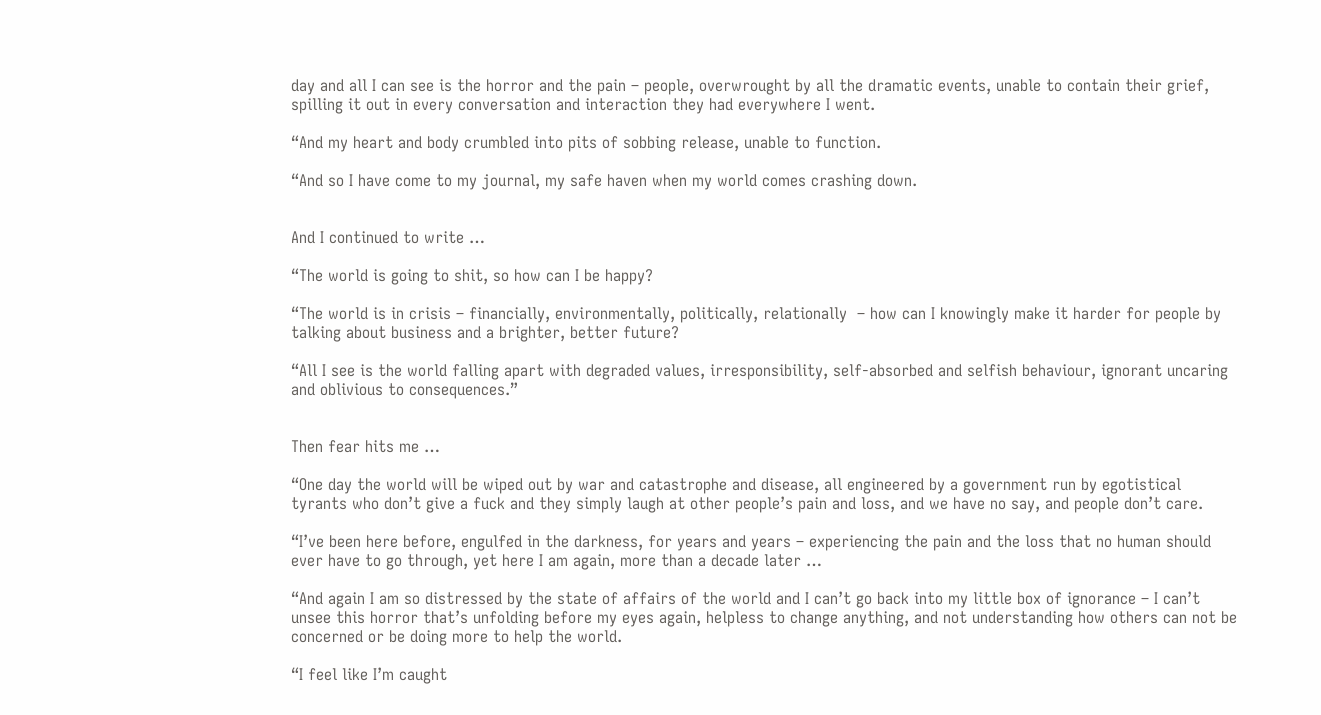day and all I can see is the horror and the pain – people, overwrought by all the dramatic events, unable to contain their grief, spilling it out in every conversation and interaction they had everywhere I went.

“And my heart and body crumbled into pits of sobbing release, unable to function.

“And so I have come to my journal, my safe haven when my world comes crashing down.


And I continued to write …

“The world is going to shit, so how can I be happy?

“The world is in crisis – financially, environmentally, politically, relationally  – how can I knowingly make it harder for people by talking about business and a brighter, better future?

“All I see is the world falling apart with degraded values, irresponsibility, self-absorbed and selfish behaviour, ignorant uncaring and oblivious to consequences.”


Then fear hits me …

“One day the world will be wiped out by war and catastrophe and disease, all engineered by a government run by egotistical tyrants who don’t give a fuck and they simply laugh at other people’s pain and loss, and we have no say, and people don’t care.

“I’ve been here before, engulfed in the darkness, for years and years – experiencing the pain and the loss that no human should ever have to go through, yet here I am again, more than a decade later …

“And again I am so distressed by the state of affairs of the world and I can’t go back into my little box of ignorance – I can’t unsee this horror that’s unfolding before my eyes again, helpless to change anything, and not understanding how others can not be concerned or be doing more to help the world.

“I feel like I’m caught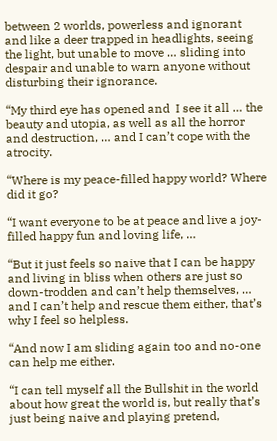between 2 worlds, powerless and ignorant and like a deer trapped in headlights, seeing the light, but unable to move … sliding into despair and unable to warn anyone without disturbing their ignorance.

“My third eye has opened and  I see it all … the beauty and utopia, as well as all the horror and destruction, … and I can’t cope with the atrocity.

“Where is my peace-filled happy world? Where did it go?

“I want everyone to be at peace and live a joy-filled happy fun and loving life, …

“But it just feels so naive that I can be happy and living in bliss when others are just so down-trodden and can’t help themselves, … and I can’t help and rescue them either, that’s why I feel so helpless.

“And now I am sliding again too and no-one can help me either.

“I can tell myself all the Bullshit in the world about how great the world is, but really that’s just being naive and playing pretend,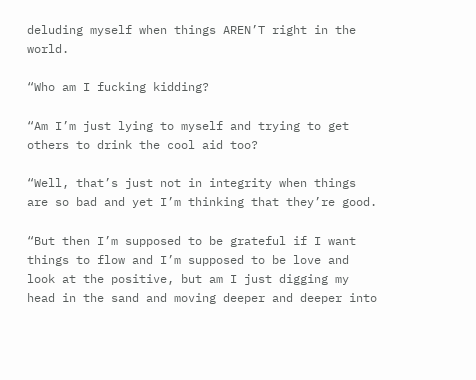deluding myself when things AREN’T right in the world.

“Who am I fucking kidding?

“Am I’m just lying to myself and trying to get others to drink the cool aid too?

“Well, that’s just not in integrity when things are so bad and yet I’m thinking that they’re good.

“But then I’m supposed to be grateful if I want things to flow and I’m supposed to be love and look at the positive, but am I just digging my head in the sand and moving deeper and deeper into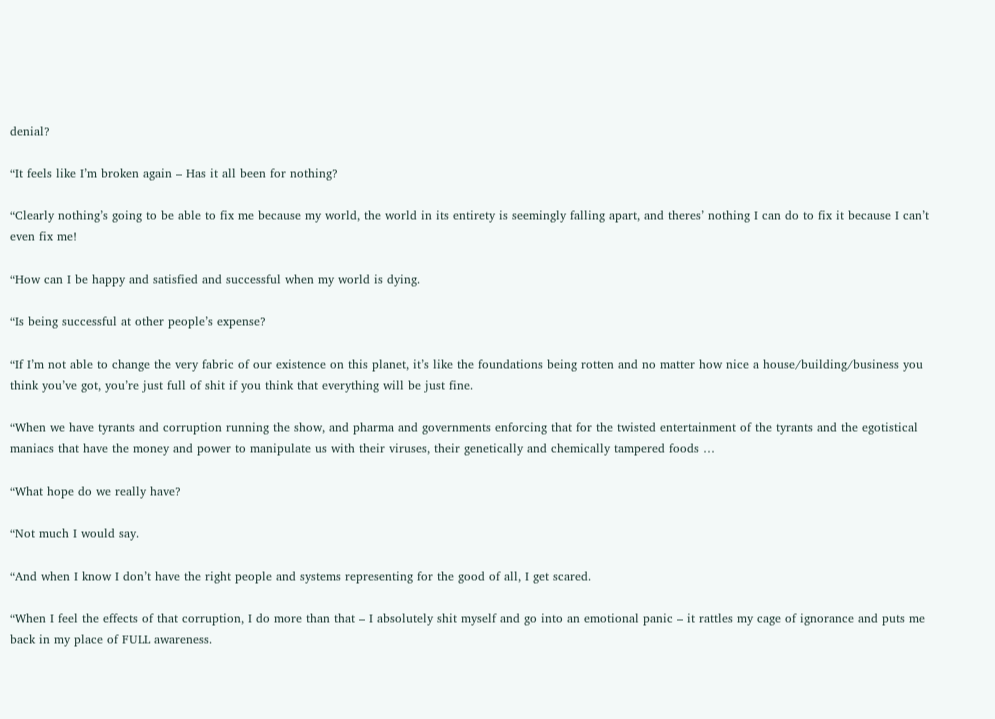denial?

“It feels like I’m broken again – Has it all been for nothing?

“Clearly nothing’s going to be able to fix me because my world, the world in its entirety is seemingly falling apart, and theres’ nothing I can do to fix it because I can’t even fix me!

“How can I be happy and satisfied and successful when my world is dying.

“Is being successful at other people’s expense?

“If I’m not able to change the very fabric of our existence on this planet, it’s like the foundations being rotten and no matter how nice a house/building/business you think you’ve got, you’re just full of shit if you think that everything will be just fine.

“When we have tyrants and corruption running the show, and pharma and governments enforcing that for the twisted entertainment of the tyrants and the egotistical maniacs that have the money and power to manipulate us with their viruses, their genetically and chemically tampered foods …

“What hope do we really have?

“Not much I would say.

“And when I know I don’t have the right people and systems representing for the good of all, I get scared.

“When I feel the effects of that corruption, I do more than that – I absolutely shit myself and go into an emotional panic – it rattles my cage of ignorance and puts me back in my place of FULL awareness.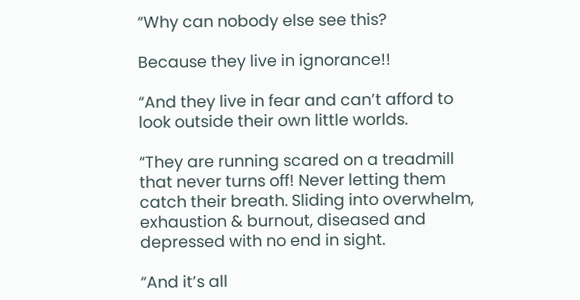“Why can nobody else see this?

Because they live in ignorance!!

“And they live in fear and can’t afford to look outside their own little worlds.

“They are running scared on a treadmill that never turns off! Never letting them catch their breath. Sliding into overwhelm, exhaustion & burnout, diseased and depressed with no end in sight.

“And it’s all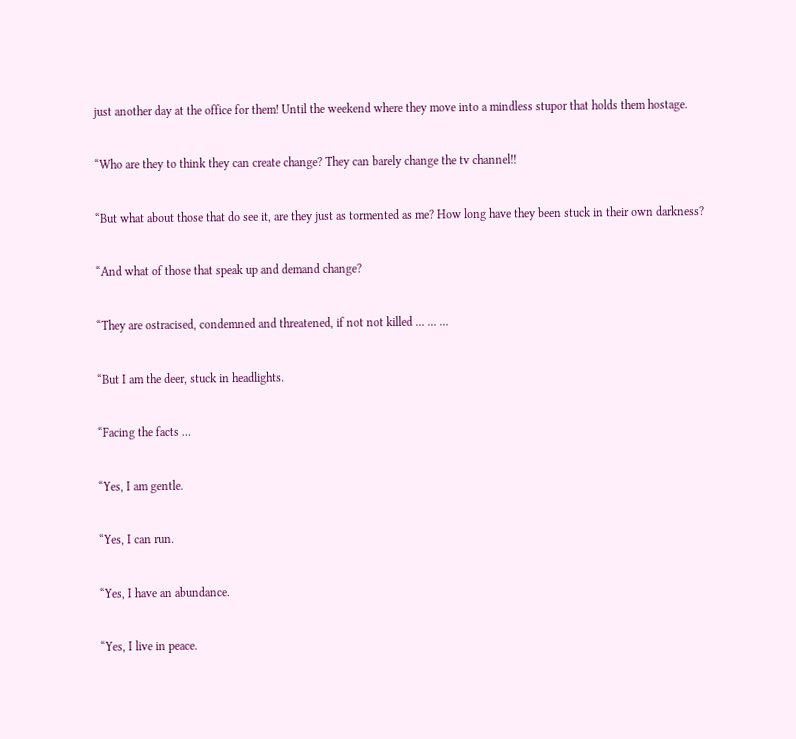just another day at the office for them! Until the weekend where they move into a mindless stupor that holds them hostage.

“Who are they to think they can create change? They can barely change the tv channel!!

“But what about those that do see it, are they just as tormented as me? How long have they been stuck in their own darkness?

“And what of those that speak up and demand change?

“They are ostracised, condemned and threatened, if not not killed … … …

“But I am the deer, stuck in headlights.

“Facing the facts …

“Yes, I am gentle.

“Yes, I can run.

“Yes, I have an abundance.

“Yes, I live in peace.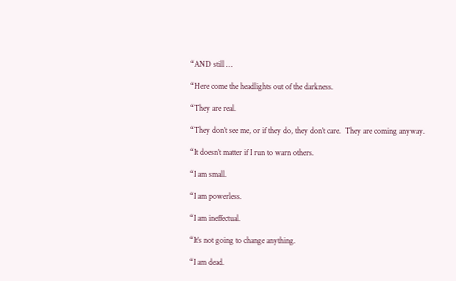“AND still …

“Here come the headlights out of the darkness.

“They are real.

“They don’t see me, or if they do, they don’t care.  They are coming anyway.

“It doesn’t matter if I run to warn others.

“I am small.

“I am powerless.

“I am ineffectual.

“It’s not going to change anything.

“I am dead.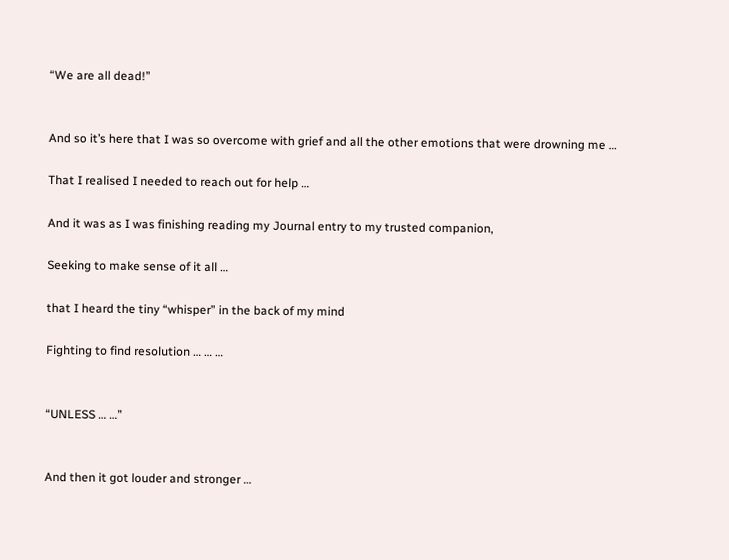“We are all dead!”


And so it’s here that I was so overcome with grief and all the other emotions that were drowning me …

That I realised I needed to reach out for help …

And it was as I was finishing reading my Journal entry to my trusted companion,

Seeking to make sense of it all …

that I heard the tiny “whisper” in the back of my mind

Fighting to find resolution … … …


“UNLESS … …”


And then it got louder and stronger …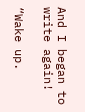And I began to write again!

“Wake up.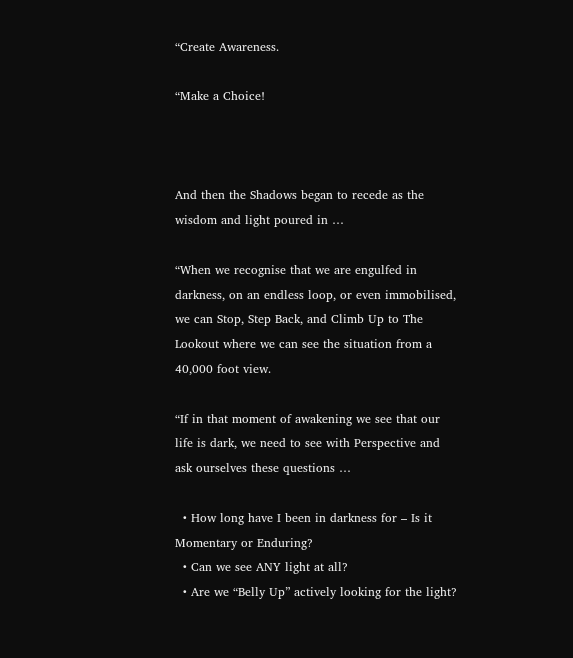“Create Awareness.

“Make a Choice!



And then the Shadows began to recede as the wisdom and light poured in …

“When we recognise that we are engulfed in darkness, on an endless loop, or even immobilised, we can Stop, Step Back, and Climb Up to The Lookout where we can see the situation from a 40,000 foot view.

“If in that moment of awakening we see that our life is dark, we need to see with Perspective and ask ourselves these questions …

  • How long have I been in darkness for – Is it Momentary or Enduring?
  • Can we see ANY light at all?
  • Are we “Belly Up” actively looking for the light?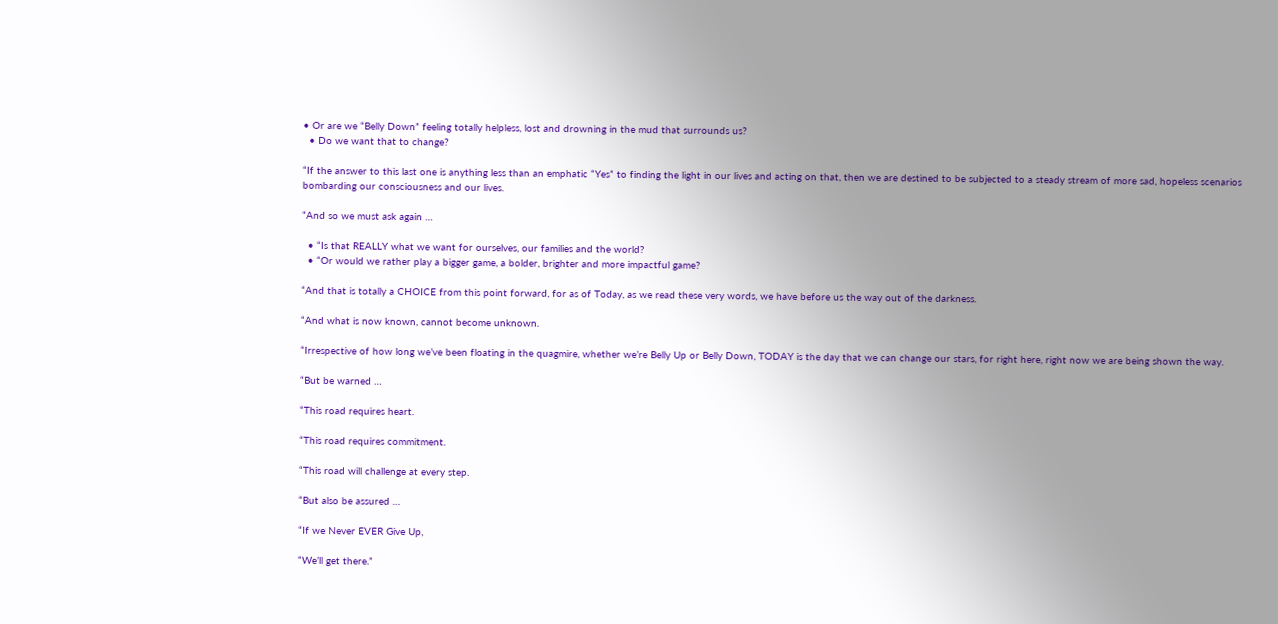• Or are we “Belly Down” feeling totally helpless, lost and drowning in the mud that surrounds us?
  • Do we want that to change?

“If the answer to this last one is anything less than an emphatic “Yes” to finding the light in our lives and acting on that, then we are destined to be subjected to a steady stream of more sad, hopeless scenarios bombarding our consciousness and our lives.

“And so we must ask again …

  • “Is that REALLY what we want for ourselves, our families and the world?
  • “Or would we rather play a bigger game, a bolder, brighter and more impactful game?

“And that is totally a CHOICE from this point forward, for as of Today, as we read these very words, we have before us the way out of the darkness.

“And what is now known, cannot become unknown.

“Irrespective of how long we’ve been floating in the quagmire, whether we’re Belly Up or Belly Down, TODAY is the day that we can change our stars, for right here, right now we are being shown the way.

“But be warned …

“This road requires heart.

“This road requires commitment.

“This road will challenge at every step.

“But also be assured …

“If we Never EVER Give Up,

“We’ll get there.”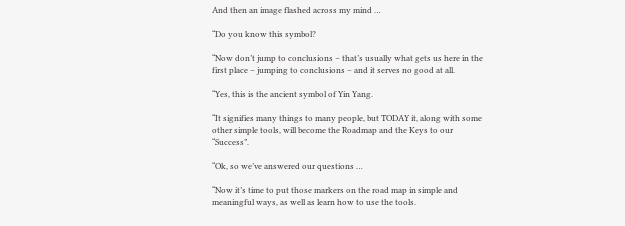And then an image flashed across my mind …

“Do you know this symbol?

“Now don’t jump to conclusions – that’s usually what gets us here in the first place – jumping to conclusions – and it serves no good at all.

“Yes, this is the ancient symbol of Yin Yang.

“It signifies many things to many people, but TODAY it, along with some other simple tools, will become the Roadmap and the Keys to our “Success”.

“Ok, so we’ve answered our questions …

“Now it’s time to put those markers on the road map in simple and meaningful ways, as well as learn how to use the tools.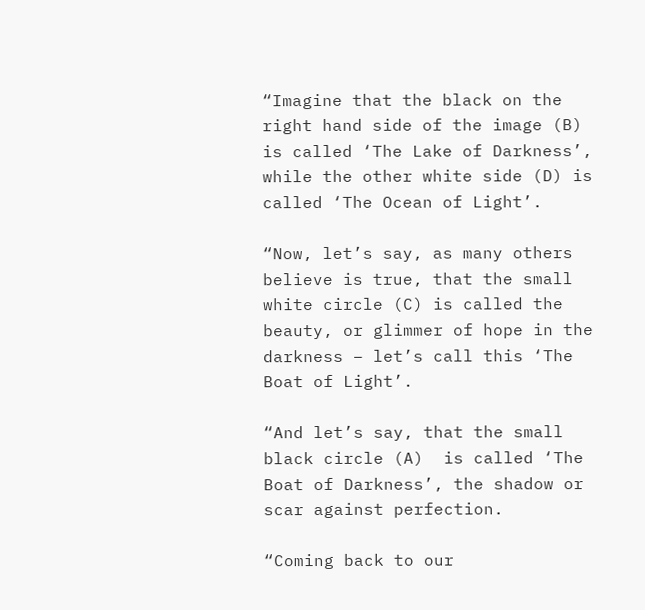“Imagine that the black on the right hand side of the image (B) is called ‘The Lake of Darkness’, while the other white side (D) is called ‘The Ocean of Light’.

“Now, let’s say, as many others believe is true, that the small white circle (C) is called the beauty, or glimmer of hope in the darkness – let’s call this ‘The Boat of Light’.

“And let’s say, that the small black circle (A)  is called ‘The Boat of Darkness’, the shadow or scar against perfection.

“Coming back to our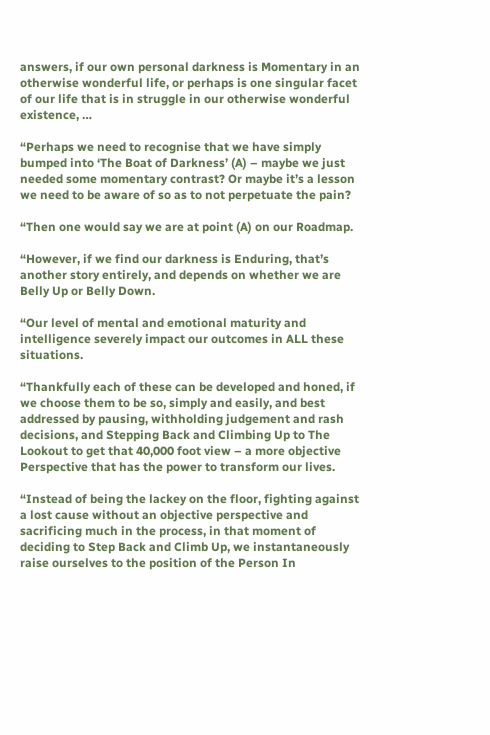answers, if our own personal darkness is Momentary in an otherwise wonderful life, or perhaps is one singular facet of our life that is in struggle in our otherwise wonderful existence, …

“Perhaps we need to recognise that we have simply bumped into ‘The Boat of Darkness’ (A) – maybe we just needed some momentary contrast? Or maybe it’s a lesson we need to be aware of so as to not perpetuate the pain?

“Then one would say we are at point (A) on our Roadmap.

“However, if we find our darkness is Enduring, that’s another story entirely, and depends on whether we are Belly Up or Belly Down.

“Our level of mental and emotional maturity and intelligence severely impact our outcomes in ALL these situations.

“Thankfully each of these can be developed and honed, if we choose them to be so, simply and easily, and best addressed by pausing, withholding judgement and rash decisions, and Stepping Back and Climbing Up to The Lookout to get that 40,000 foot view – a more objective Perspective that has the power to transform our lives.

“Instead of being the lackey on the floor, fighting against a lost cause without an objective perspective and sacrificing much in the process, in that moment of deciding to Step Back and Climb Up, we instantaneously raise ourselves to the position of the Person In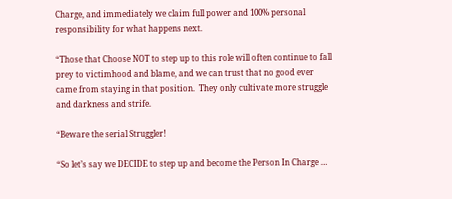Charge, and immediately we claim full power and 100% personal responsibility for what happens next.

“Those that Choose NOT to step up to this role will often continue to fall prey to victimhood and blame, and we can trust that no good ever came from staying in that position.  They only cultivate more struggle and darkness and strife.

“Beware the serial Struggler!

“So let’s say we DECIDE to step up and become the Person In Charge …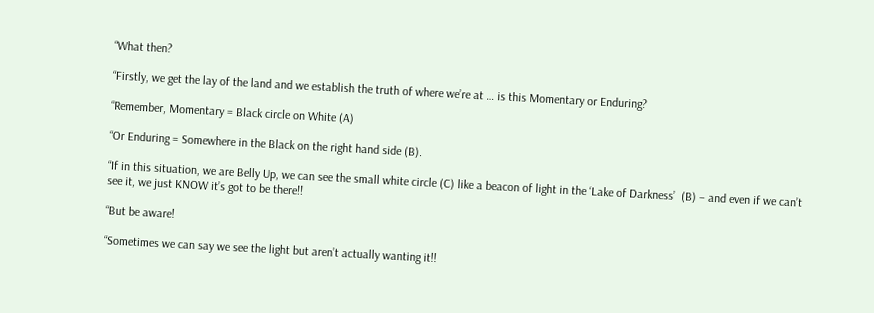“What then?

“Firstly, we get the lay of the land and we establish the truth of where we’re at … is this Momentary or Enduring?

“Remember, Momentary = Black circle on White (A)

“Or Enduring = Somewhere in the Black on the right hand side (B).

“If in this situation, we are Belly Up, we can see the small white circle (C) like a beacon of light in the ‘Lake of Darkness’  (B) – and even if we can’t see it, we just KNOW it’s got to be there!!

“But be aware!

“Sometimes we can say we see the light but aren’t actually wanting it!!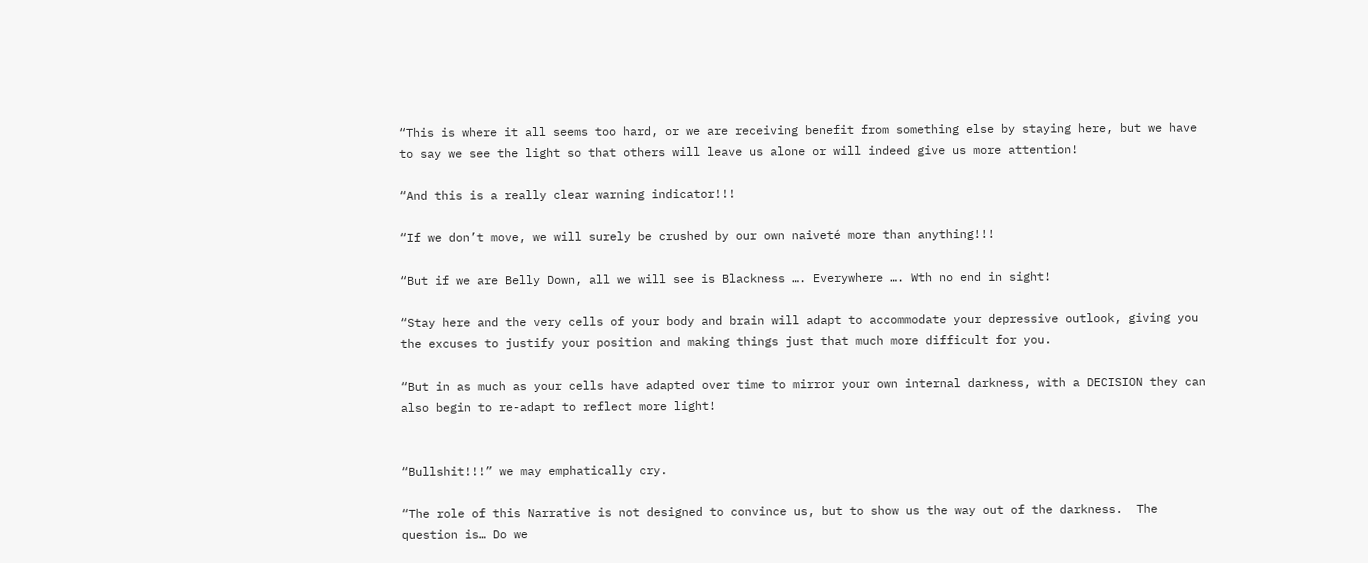“This is where it all seems too hard, or we are receiving benefit from something else by staying here, but we have to say we see the light so that others will leave us alone or will indeed give us more attention!

“And this is a really clear warning indicator!!!

“If we don’t move, we will surely be crushed by our own naiveté more than anything!!!

“But if we are Belly Down, all we will see is Blackness …. Everywhere …. Wth no end in sight!

“Stay here and the very cells of your body and brain will adapt to accommodate your depressive outlook, giving you the excuses to justify your position and making things just that much more difficult for you.

“But in as much as your cells have adapted over time to mirror your own internal darkness, with a DECISION they can also begin to re-adapt to reflect more light!


“Bullshit!!!” we may emphatically cry.

“The role of this Narrative is not designed to convince us, but to show us the way out of the darkness.  The question is… Do we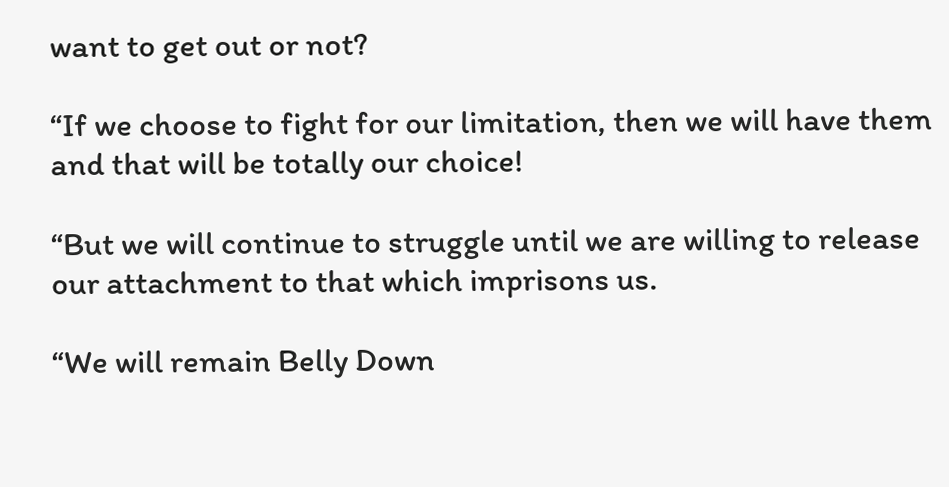want to get out or not?

“If we choose to fight for our limitation, then we will have them and that will be totally our choice!

“But we will continue to struggle until we are willing to release our attachment to that which imprisons us.

“We will remain Belly Down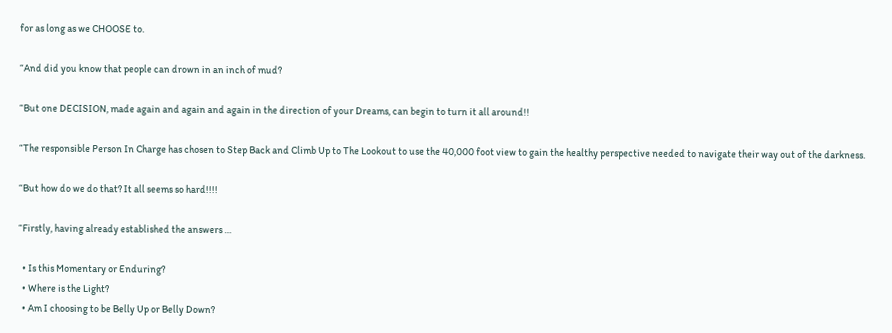for as long as we CHOOSE to.

“And did you know that people can drown in an inch of mud?

“But one DECISION, made again and again and again in the direction of your Dreams, can begin to turn it all around!!

“The responsible Person In Charge has chosen to Step Back and Climb Up to The Lookout to use the 40,000 foot view to gain the healthy perspective needed to navigate their way out of the darkness.

“But how do we do that? It all seems so hard!!!!

“Firstly, having already established the answers …

  • Is this Momentary or Enduring?
  • Where is the Light?
  • Am I choosing to be Belly Up or Belly Down?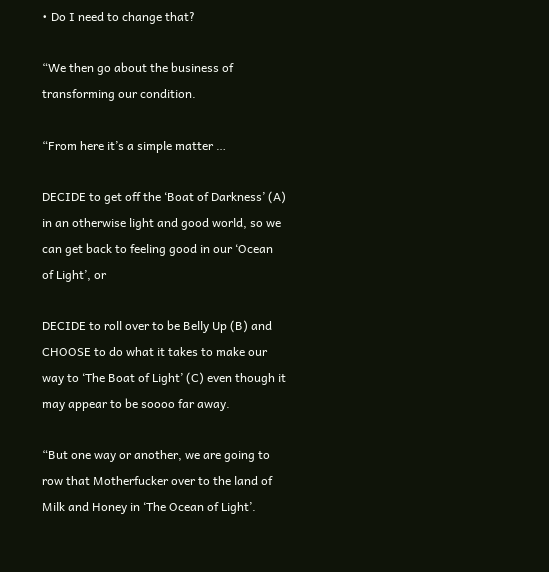• Do I need to change that?

“We then go about the business of transforming our condition.

“From here it’s a simple matter …

DECIDE to get off the ‘Boat of Darkness’ (A) in an otherwise light and good world, so we can get back to feeling good in our ‘Ocean of Light’, or

DECIDE to roll over to be Belly Up (B) and CHOOSE to do what it takes to make our way to ‘The Boat of Light’ (C) even though it may appear to be soooo far away.

“But one way or another, we are going to row that Motherfucker over to the land of Milk and Honey in ‘The Ocean of Light’.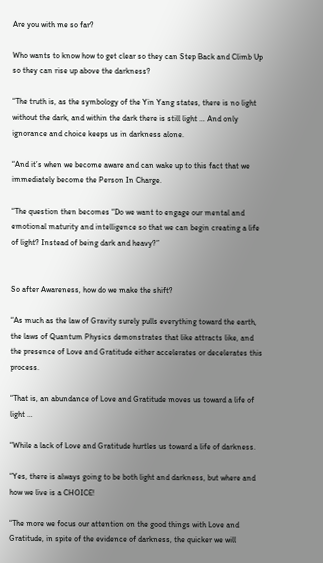Are you with me so far?

Who wants to know how to get clear so they can Step Back and Climb Up so they can rise up above the darkness?

“The truth is, as the symbology of the Yin Yang states, there is no light without the dark, and within the dark there is still light … And only ignorance and choice keeps us in darkness alone.

“And it’s when we become aware and can wake up to this fact that we immediately become the Person In Charge.

“The question then becomes “Do we want to engage our mental and emotional maturity and intelligence so that we can begin creating a life of light? Instead of being dark and heavy?”


So after Awareness, how do we make the shift?

“As much as the law of Gravity surely pulls everything toward the earth, the laws of Quantum Physics demonstrates that like attracts like, and the presence of Love and Gratitude either accelerates or decelerates this process.

“That is, an abundance of Love and Gratitude moves us toward a life of light …

“While a lack of Love and Gratitude hurtles us toward a life of darkness.

“Yes, there is always going to be both light and darkness, but where and how we live is a CHOICE!

“The more we focus our attention on the good things with Love and Gratitude, in spite of the evidence of darkness, the quicker we will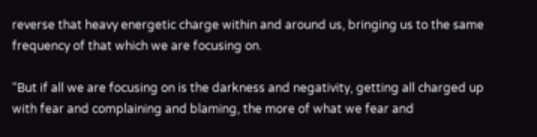reverse that heavy energetic charge within and around us, bringing us to the same frequency of that which we are focusing on.

“But if all we are focusing on is the darkness and negativity, getting all charged up with fear and complaining and blaming, the more of what we fear and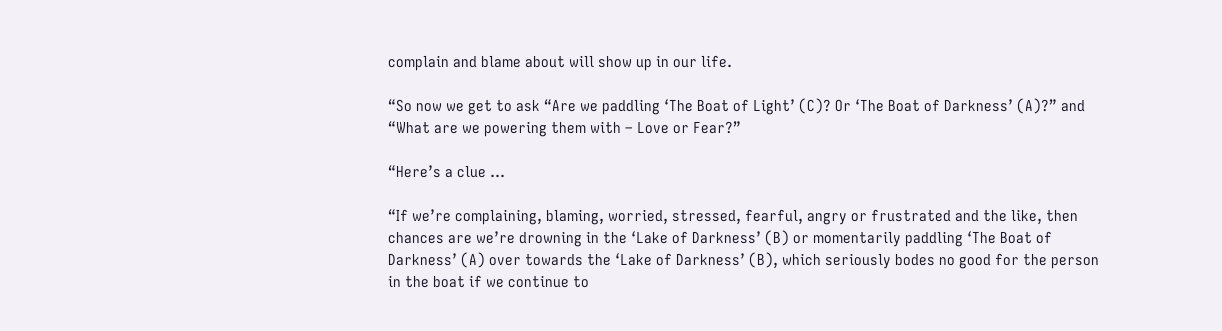complain and blame about will show up in our life.

“So now we get to ask “Are we paddling ‘The Boat of Light’ (C)? Or ‘The Boat of Darkness’ (A)?” and “What are we powering them with – Love or Fear?”

“Here’s a clue …

“If we’re complaining, blaming, worried, stressed, fearful, angry or frustrated and the like, then chances are we’re drowning in the ‘Lake of Darkness’ (B) or momentarily paddling ‘The Boat of Darkness’ (A) over towards the ‘Lake of Darkness’ (B), which seriously bodes no good for the person in the boat if we continue to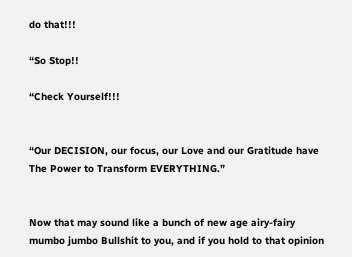do that!!!

“So Stop!!

“Check Yourself!!!


“Our DECISION, our focus, our Love and our Gratitude have The Power to Transform EVERYTHING.”


Now that may sound like a bunch of new age airy-fairy mumbo jumbo Bullshit to you, and if you hold to that opinion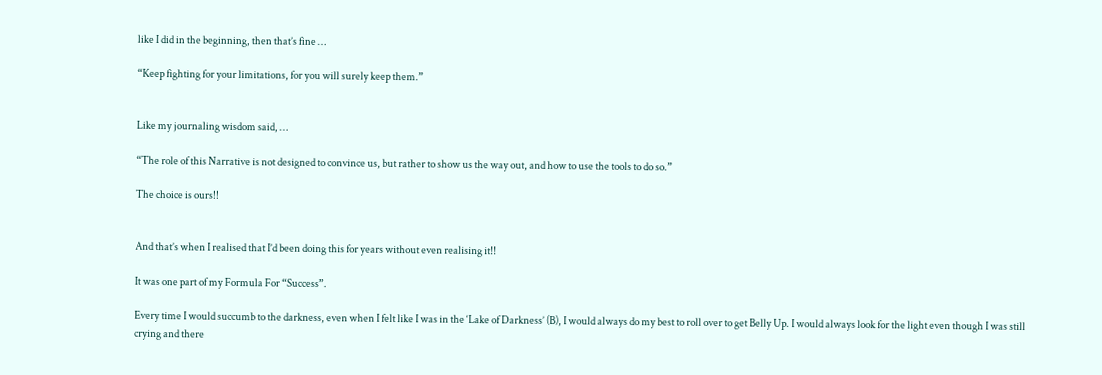like I did in the beginning, then that’s fine …

“Keep fighting for your limitations, for you will surely keep them.”


Like my journaling wisdom said, …

“The role of this Narrative is not designed to convince us, but rather to show us the way out, and how to use the tools to do so.”

The choice is ours!!


And that’s when I realised that I’d been doing this for years without even realising it!!

It was one part of my Formula For “Success”.

Every time I would succumb to the darkness, even when I felt like I was in the ‘Lake of Darkness’ (B), I would always do my best to roll over to get Belly Up. I would always look for the light even though I was still crying and there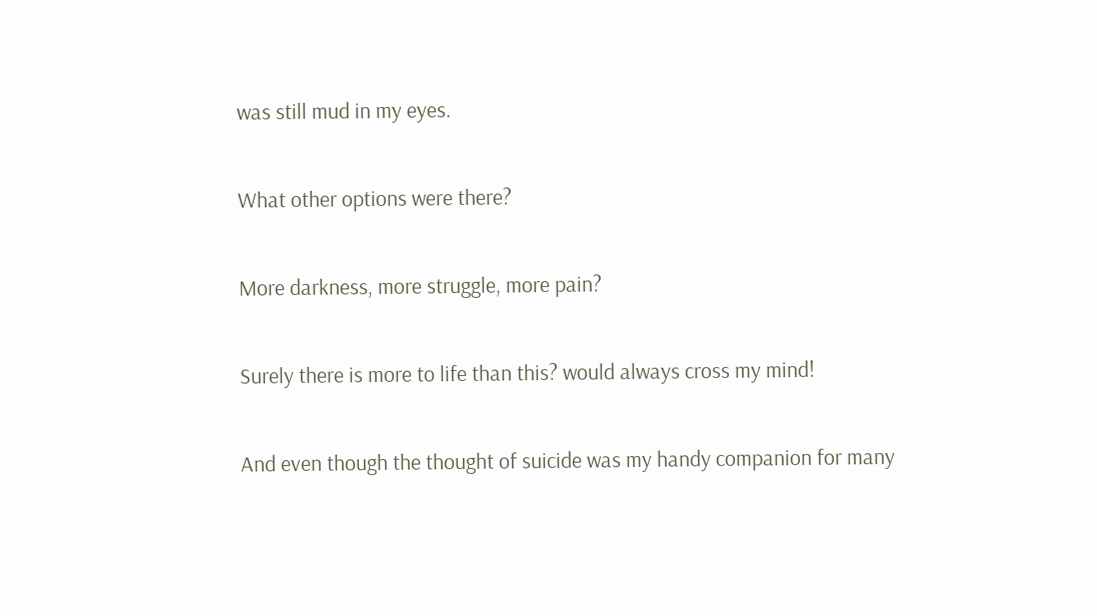was still mud in my eyes.

What other options were there?

More darkness, more struggle, more pain?

Surely there is more to life than this? would always cross my mind!

And even though the thought of suicide was my handy companion for many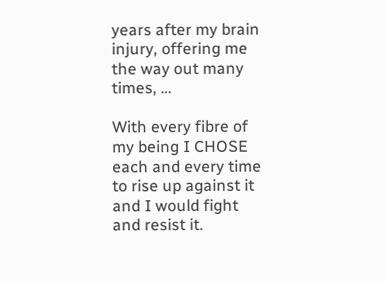years after my brain injury, offering me the way out many times, …

With every fibre of my being I CHOSE each and every time to rise up against it and I would fight and resist it.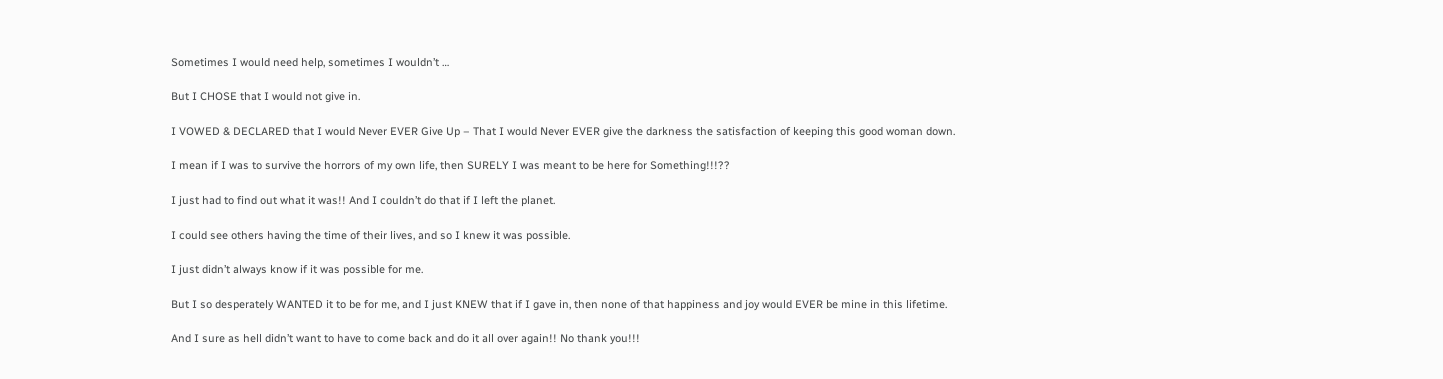Sometimes I would need help, sometimes I wouldn’t …

But I CHOSE that I would not give in.

I VOWED & DECLARED that I would Never EVER Give Up – That I would Never EVER give the darkness the satisfaction of keeping this good woman down.

I mean if I was to survive the horrors of my own life, then SURELY I was meant to be here for Something!!!??

I just had to find out what it was!! And I couldn’t do that if I left the planet.

I could see others having the time of their lives, and so I knew it was possible.

I just didn’t always know if it was possible for me.

But I so desperately WANTED it to be for me, and I just KNEW that if I gave in, then none of that happiness and joy would EVER be mine in this lifetime.

And I sure as hell didn’t want to have to come back and do it all over again!! No thank you!!!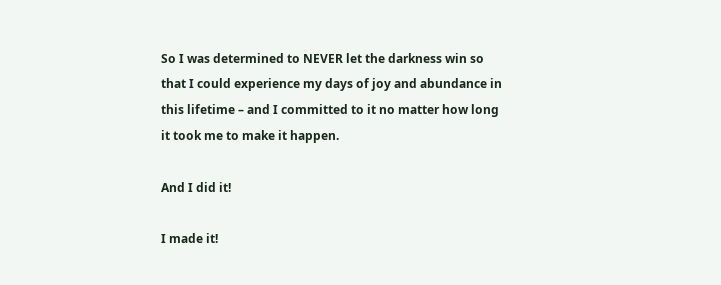So I was determined to NEVER let the darkness win so that I could experience my days of joy and abundance in this lifetime – and I committed to it no matter how long it took me to make it happen.

And I did it!

I made it!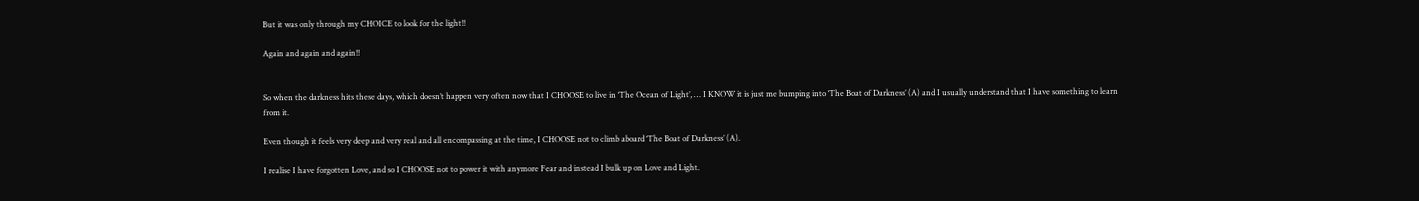But it was only through my CHOICE to look for the light!!

Again and again and again!!


So when the darkness hits these days, which doesn’t happen very often now that I CHOOSE to live in ‘The Ocean of Light’, … I KNOW it is just me bumping into ‘The Boat of Darkness’ (A) and I usually understand that I have something to learn from it.

Even though it feels very deep and very real and all encompassing at the time, I CHOOSE not to climb aboard ‘The Boat of Darkness’ (A).

I realise I have forgotten Love, and so I CHOOSE not to power it with anymore Fear and instead I bulk up on Love and Light.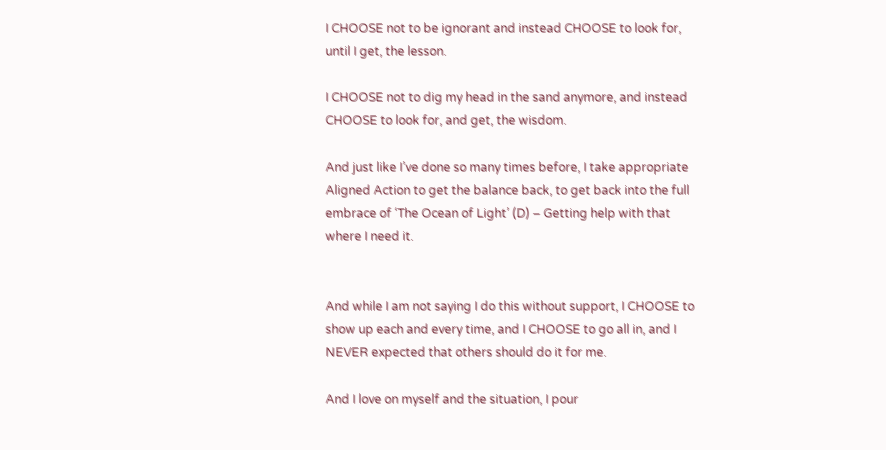I CHOOSE not to be ignorant and instead CHOOSE to look for, until I get, the lesson.

I CHOOSE not to dig my head in the sand anymore, and instead CHOOSE to look for, and get, the wisdom.

And just like I’ve done so many times before, I take appropriate Aligned Action to get the balance back, to get back into the full embrace of ‘The Ocean of Light’ (D) – Getting help with that where I need it.


And while I am not saying I do this without support, I CHOOSE to show up each and every time, and I CHOOSE to go all in, and I NEVER expected that others should do it for me.

And I love on myself and the situation, I pour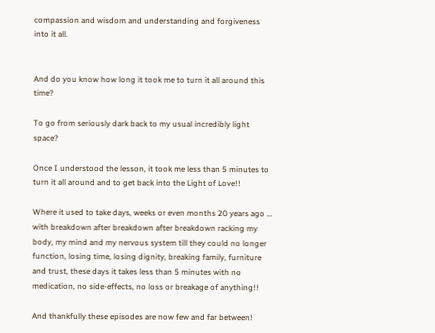compassion and wisdom and understanding and forgiveness into it all.


And do you know how long it took me to turn it all around this time?

To go from seriously dark back to my usual incredibly light space?

Once I understood the lesson, it took me less than 5 minutes to turn it all around and to get back into the Light of Love!!

Where it used to take days, weeks or even months 20 years ago … with breakdown after breakdown after breakdown racking my body, my mind and my nervous system till they could no longer function, losing time, losing dignity, breaking family, furniture and trust, these days it takes less than 5 minutes with no medication, no side-effects, no loss or breakage of anything!!

And thankfully these episodes are now few and far between!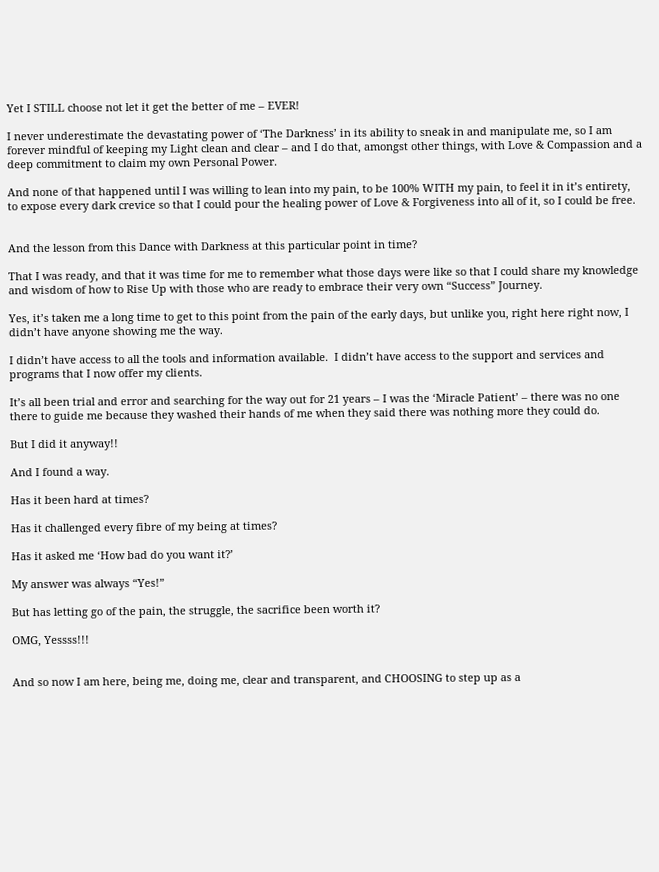Yet I STILL choose not let it get the better of me – EVER!

I never underestimate the devastating power of ‘The Darkness’ in its ability to sneak in and manipulate me, so I am forever mindful of keeping my Light clean and clear – and I do that, amongst other things, with Love & Compassion and a deep commitment to claim my own Personal Power.

And none of that happened until I was willing to lean into my pain, to be 100% WITH my pain, to feel it in it’s entirety, to expose every dark crevice so that I could pour the healing power of Love & Forgiveness into all of it, so I could be free.


And the lesson from this Dance with Darkness at this particular point in time?

That I was ready, and that it was time for me to remember what those days were like so that I could share my knowledge and wisdom of how to Rise Up with those who are ready to embrace their very own “Success” Journey.

Yes, it’s taken me a long time to get to this point from the pain of the early days, but unlike you, right here right now, I didn’t have anyone showing me the way.

I didn’t have access to all the tools and information available.  I didn’t have access to the support and services and programs that I now offer my clients.

It’s all been trial and error and searching for the way out for 21 years – I was the ‘Miracle Patient’ – there was no one there to guide me because they washed their hands of me when they said there was nothing more they could do.

But I did it anyway!!

And I found a way.

Has it been hard at times?

Has it challenged every fibre of my being at times?

Has it asked me ‘How bad do you want it?’

My answer was always “Yes!”

But has letting go of the pain, the struggle, the sacrifice been worth it?

OMG, Yessss!!!


And so now I am here, being me, doing me, clear and transparent, and CHOOSING to step up as a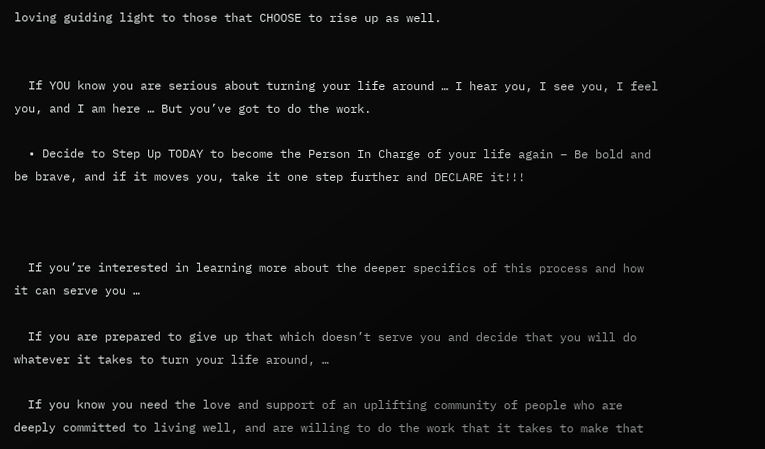loving guiding light to those that CHOOSE to rise up as well.


  If YOU know you are serious about turning your life around … I hear you, I see you, I feel you, and I am here … But you’ve got to do the work.

  • Decide to Step Up TODAY to become the Person In Charge of your life again – Be bold and be brave, and if it moves you, take it one step further and DECLARE it!!!



  If you’re interested in learning more about the deeper specifics of this process and how it can serve you …

  If you are prepared to give up that which doesn’t serve you and decide that you will do whatever it takes to turn your life around, …

  If you know you need the love and support of an uplifting community of people who are deeply committed to living well, and are willing to do the work that it takes to make that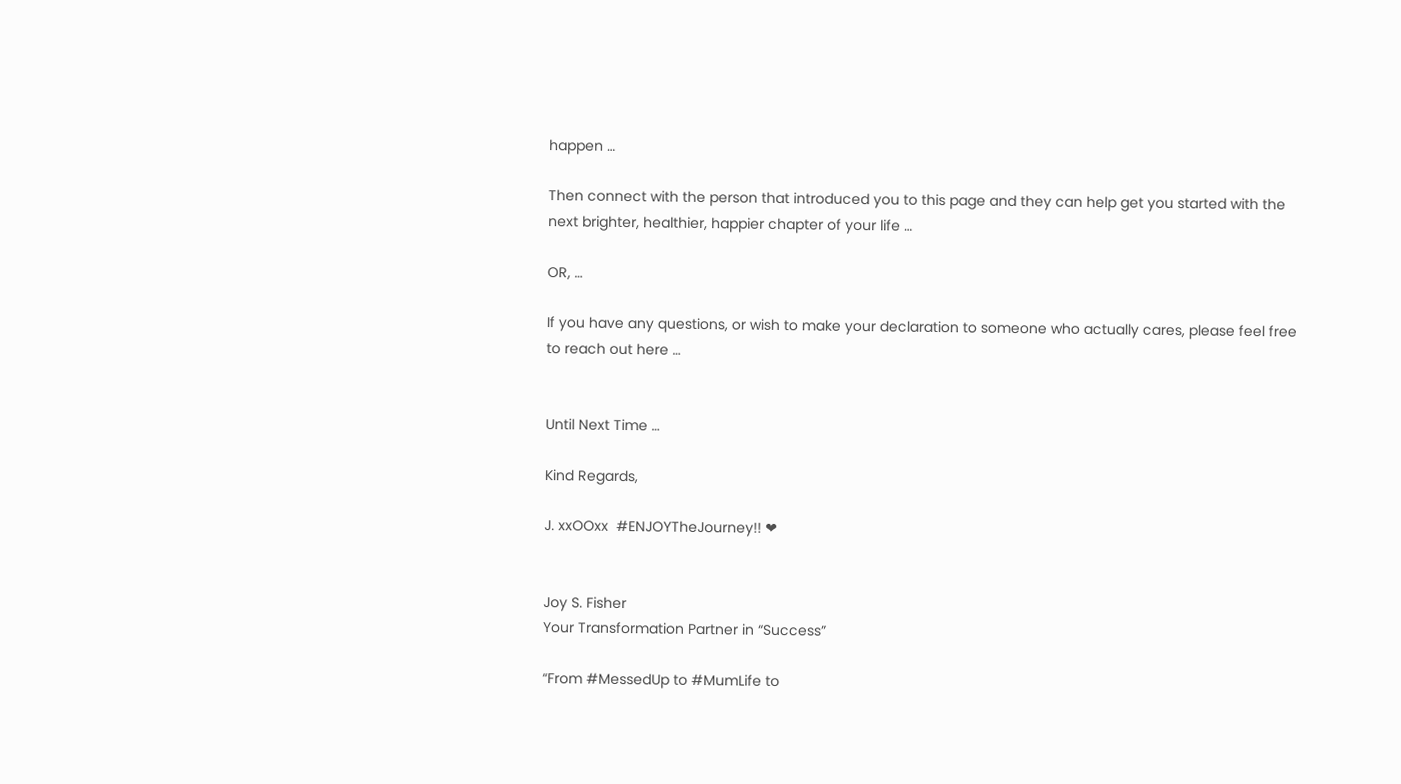happen …

Then connect with the person that introduced you to this page and they can help get you started with the next brighter, healthier, happier chapter of your life …

OR, …

If you have any questions, or wish to make your declaration to someone who actually cares, please feel free to reach out here …


Until Next Time …

Kind Regards,

J. xxOOxx  #ENJOYTheJourney!! ❤


Joy S. Fisher
Your Transformation Partner in “Success”

“From #MessedUp to #MumLife to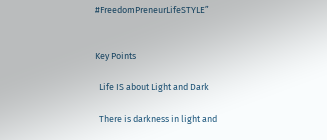#FreedomPreneurLifeSTYLE”


Key Points

  Life IS about Light and Dark

  There is darkness in light and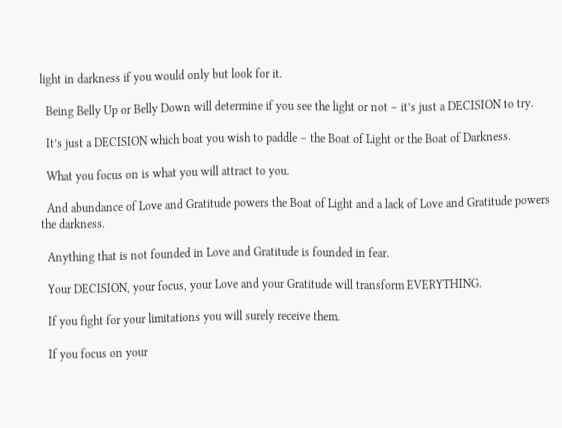light in darkness if you would only but look for it.

  Being Belly Up or Belly Down will determine if you see the light or not – it’s just a DECISION to try.

  It’s just a DECISION which boat you wish to paddle – the Boat of Light or the Boat of Darkness.

  What you focus on is what you will attract to you.

  And abundance of Love and Gratitude powers the Boat of Light and a lack of Love and Gratitude powers the darkness.

  Anything that is not founded in Love and Gratitude is founded in fear.

  Your DECISION, your focus, your Love and your Gratitude will transform EVERYTHING.

  If you fight for your limitations you will surely receive them.

  If you focus on your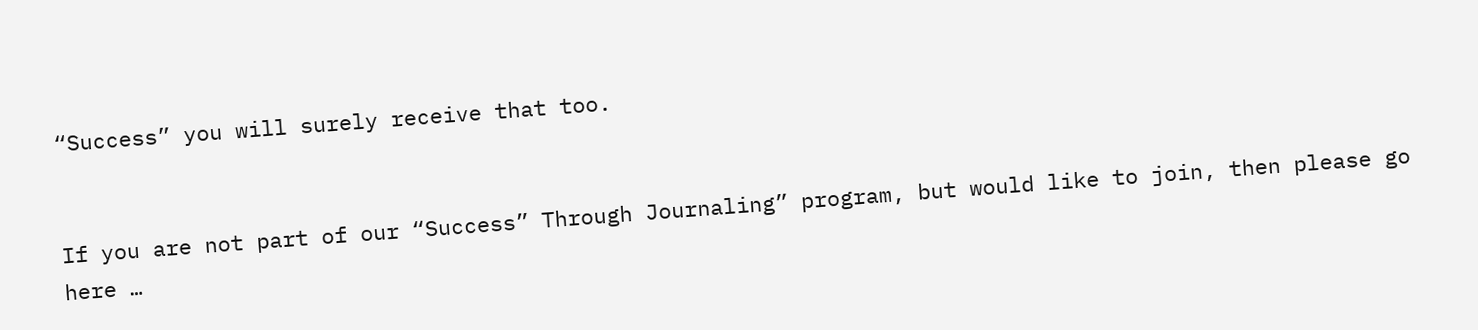“Success” you will surely receive that too.


If you are not part of our “Success” Through Journaling” program, but would like to join, then please go here …